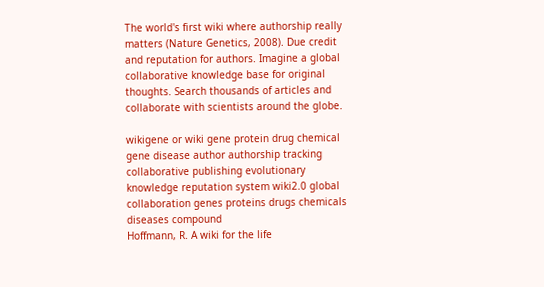The world's first wiki where authorship really matters (Nature Genetics, 2008). Due credit and reputation for authors. Imagine a global collaborative knowledge base for original thoughts. Search thousands of articles and collaborate with scientists around the globe.

wikigene or wiki gene protein drug chemical gene disease author authorship tracking collaborative publishing evolutionary knowledge reputation system wiki2.0 global collaboration genes proteins drugs chemicals diseases compound
Hoffmann, R. A wiki for the life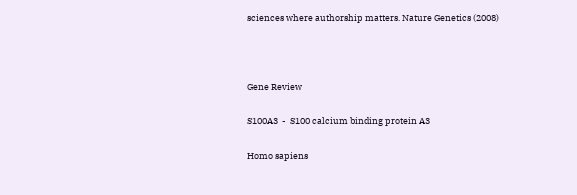sciences where authorship matters. Nature Genetics (2008)



Gene Review

S100A3  -  S100 calcium binding protein A3

Homo sapiens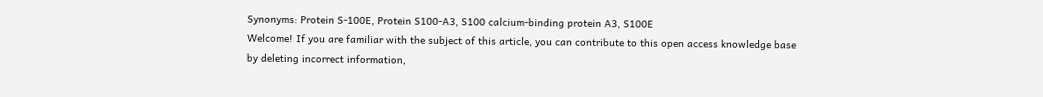Synonyms: Protein S-100E, Protein S100-A3, S100 calcium-binding protein A3, S100E
Welcome! If you are familiar with the subject of this article, you can contribute to this open access knowledge base by deleting incorrect information,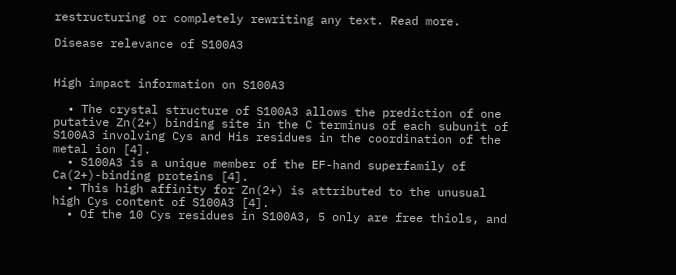restructuring or completely rewriting any text. Read more.

Disease relevance of S100A3


High impact information on S100A3

  • The crystal structure of S100A3 allows the prediction of one putative Zn(2+) binding site in the C terminus of each subunit of S100A3 involving Cys and His residues in the coordination of the metal ion [4].
  • S100A3 is a unique member of the EF-hand superfamily of Ca(2+)-binding proteins [4].
  • This high affinity for Zn(2+) is attributed to the unusual high Cys content of S100A3 [4].
  • Of the 10 Cys residues in S100A3, 5 only are free thiols, and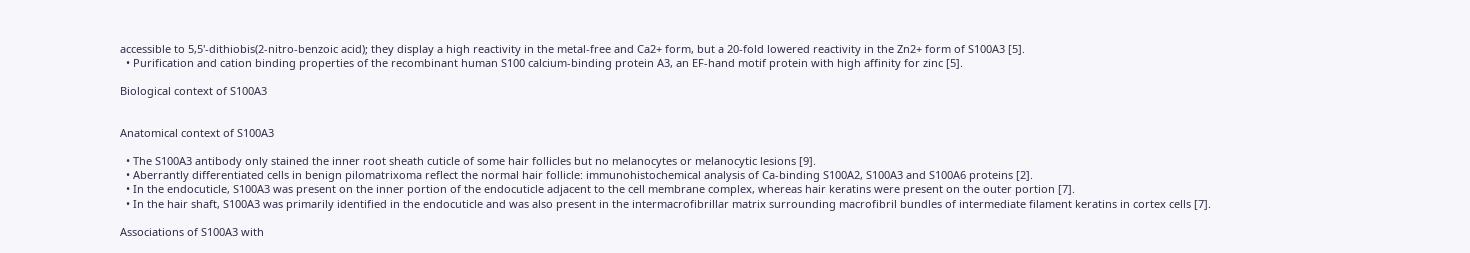accessible to 5,5'-dithiobis(2-nitro-benzoic acid); they display a high reactivity in the metal-free and Ca2+ form, but a 20-fold lowered reactivity in the Zn2+ form of S100A3 [5].
  • Purification and cation binding properties of the recombinant human S100 calcium-binding protein A3, an EF-hand motif protein with high affinity for zinc [5].

Biological context of S100A3


Anatomical context of S100A3

  • The S100A3 antibody only stained the inner root sheath cuticle of some hair follicles but no melanocytes or melanocytic lesions [9].
  • Aberrantly differentiated cells in benign pilomatrixoma reflect the normal hair follicle: immunohistochemical analysis of Ca-binding S100A2, S100A3 and S100A6 proteins [2].
  • In the endocuticle, S100A3 was present on the inner portion of the endocuticle adjacent to the cell membrane complex, whereas hair keratins were present on the outer portion [7].
  • In the hair shaft, S100A3 was primarily identified in the endocuticle and was also present in the intermacrofibrillar matrix surrounding macrofibril bundles of intermediate filament keratins in cortex cells [7].

Associations of S100A3 with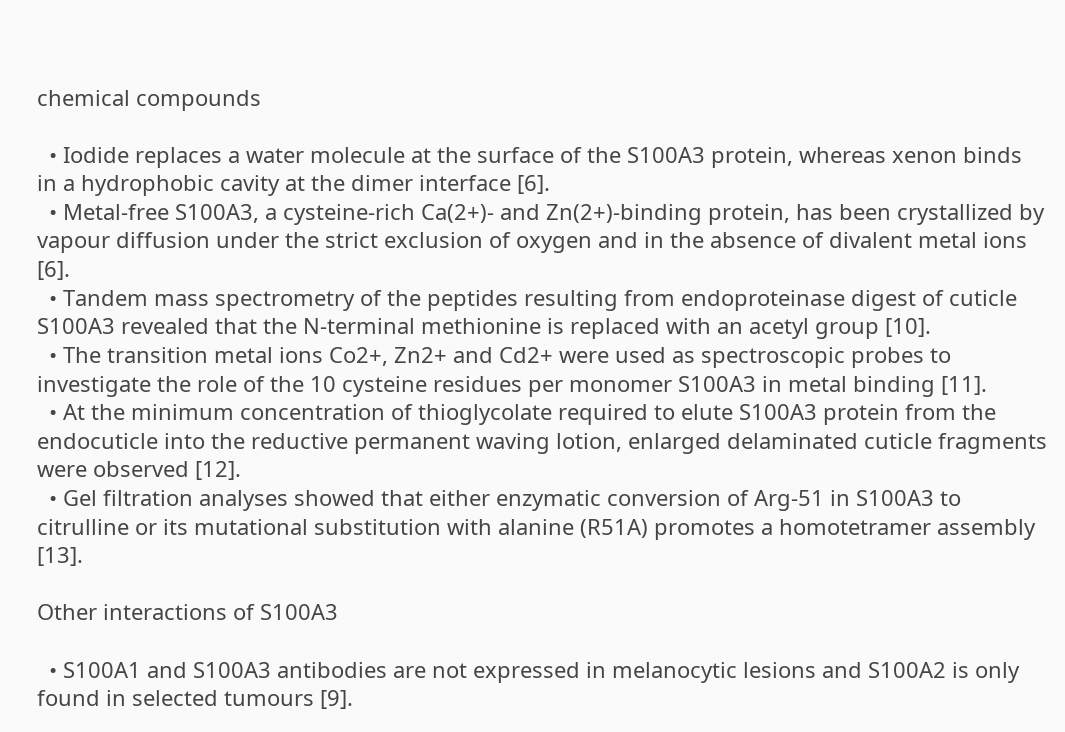chemical compounds

  • Iodide replaces a water molecule at the surface of the S100A3 protein, whereas xenon binds in a hydrophobic cavity at the dimer interface [6].
  • Metal-free S100A3, a cysteine-rich Ca(2+)- and Zn(2+)-binding protein, has been crystallized by vapour diffusion under the strict exclusion of oxygen and in the absence of divalent metal ions [6].
  • Tandem mass spectrometry of the peptides resulting from endoproteinase digest of cuticle S100A3 revealed that the N-terminal methionine is replaced with an acetyl group [10].
  • The transition metal ions Co2+, Zn2+ and Cd2+ were used as spectroscopic probes to investigate the role of the 10 cysteine residues per monomer S100A3 in metal binding [11].
  • At the minimum concentration of thioglycolate required to elute S100A3 protein from the endocuticle into the reductive permanent waving lotion, enlarged delaminated cuticle fragments were observed [12].
  • Gel filtration analyses showed that either enzymatic conversion of Arg-51 in S100A3 to citrulline or its mutational substitution with alanine (R51A) promotes a homotetramer assembly [13].

Other interactions of S100A3

  • S100A1 and S100A3 antibodies are not expressed in melanocytic lesions and S100A2 is only found in selected tumours [9].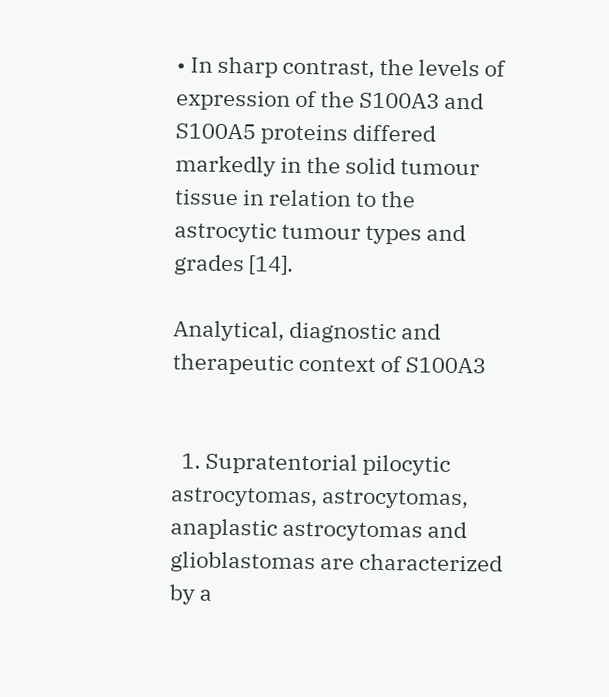• In sharp contrast, the levels of expression of the S100A3 and S100A5 proteins differed markedly in the solid tumour tissue in relation to the astrocytic tumour types and grades [14].

Analytical, diagnostic and therapeutic context of S100A3


  1. Supratentorial pilocytic astrocytomas, astrocytomas, anaplastic astrocytomas and glioblastomas are characterized by a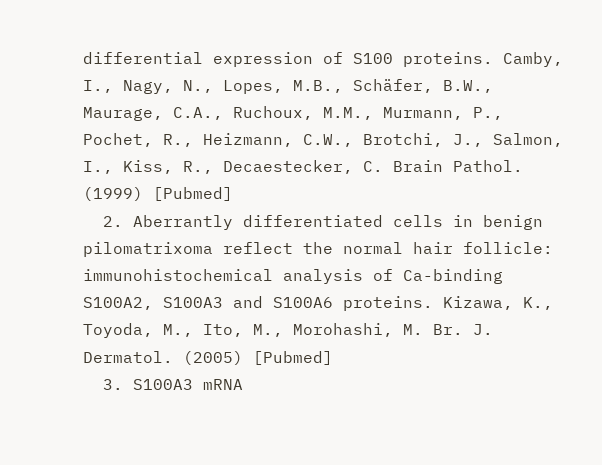differential expression of S100 proteins. Camby, I., Nagy, N., Lopes, M.B., Schäfer, B.W., Maurage, C.A., Ruchoux, M.M., Murmann, P., Pochet, R., Heizmann, C.W., Brotchi, J., Salmon, I., Kiss, R., Decaestecker, C. Brain Pathol. (1999) [Pubmed]
  2. Aberrantly differentiated cells in benign pilomatrixoma reflect the normal hair follicle: immunohistochemical analysis of Ca-binding S100A2, S100A3 and S100A6 proteins. Kizawa, K., Toyoda, M., Ito, M., Morohashi, M. Br. J. Dermatol. (2005) [Pubmed]
  3. S100A3 mRNA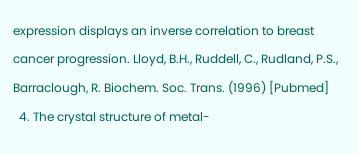expression displays an inverse correlation to breast cancer progression. Lloyd, B.H., Ruddell, C., Rudland, P.S., Barraclough, R. Biochem. Soc. Trans. (1996) [Pubmed]
  4. The crystal structure of metal-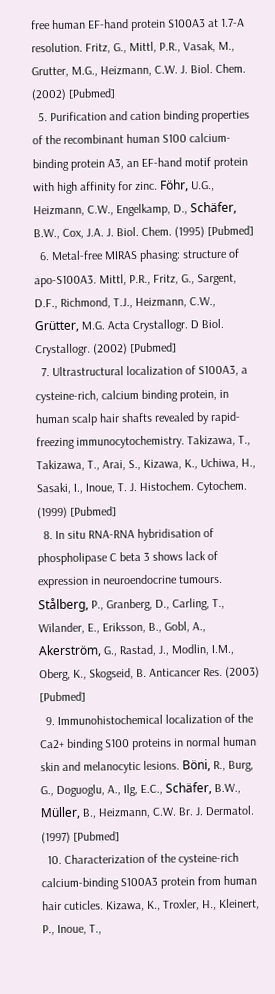free human EF-hand protein S100A3 at 1.7-A resolution. Fritz, G., Mittl, P.R., Vasak, M., Grutter, M.G., Heizmann, C.W. J. Biol. Chem. (2002) [Pubmed]
  5. Purification and cation binding properties of the recombinant human S100 calcium-binding protein A3, an EF-hand motif protein with high affinity for zinc. Föhr, U.G., Heizmann, C.W., Engelkamp, D., Schäfer, B.W., Cox, J.A. J. Biol. Chem. (1995) [Pubmed]
  6. Metal-free MIRAS phasing: structure of apo-S100A3. Mittl, P.R., Fritz, G., Sargent, D.F., Richmond, T.J., Heizmann, C.W., Grütter, M.G. Acta Crystallogr. D Biol. Crystallogr. (2002) [Pubmed]
  7. Ultrastructural localization of S100A3, a cysteine-rich, calcium binding protein, in human scalp hair shafts revealed by rapid-freezing immunocytochemistry. Takizawa, T., Takizawa, T., Arai, S., Kizawa, K., Uchiwa, H., Sasaki, I., Inoue, T. J. Histochem. Cytochem. (1999) [Pubmed]
  8. In situ RNA-RNA hybridisation of phospholipase C beta 3 shows lack of expression in neuroendocrine tumours. Stålberg, P., Granberg, D., Carling, T., Wilander, E., Eriksson, B., Gobl, A., Akerström, G., Rastad, J., Modlin, I.M., Oberg, K., Skogseid, B. Anticancer Res. (2003) [Pubmed]
  9. Immunohistochemical localization of the Ca2+ binding S100 proteins in normal human skin and melanocytic lesions. Böni, R., Burg, G., Doguoglu, A., Ilg, E.C., Schäfer, B.W., Müller, B., Heizmann, C.W. Br. J. Dermatol. (1997) [Pubmed]
  10. Characterization of the cysteine-rich calcium-binding S100A3 protein from human hair cuticles. Kizawa, K., Troxler, H., Kleinert, P., Inoue, T.,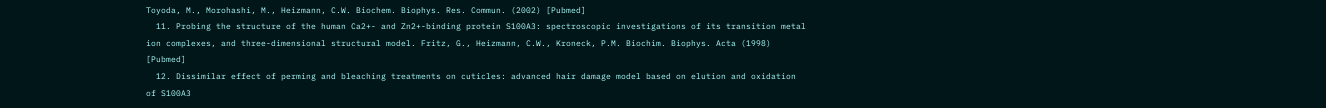Toyoda, M., Morohashi, M., Heizmann, C.W. Biochem. Biophys. Res. Commun. (2002) [Pubmed]
  11. Probing the structure of the human Ca2+- and Zn2+-binding protein S100A3: spectroscopic investigations of its transition metal ion complexes, and three-dimensional structural model. Fritz, G., Heizmann, C.W., Kroneck, P.M. Biochim. Biophys. Acta (1998) [Pubmed]
  12. Dissimilar effect of perming and bleaching treatments on cuticles: advanced hair damage model based on elution and oxidation of S100A3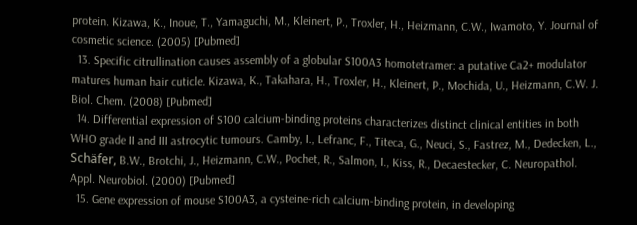protein. Kizawa, K., Inoue, T., Yamaguchi, M., Kleinert, P., Troxler, H., Heizmann, C.W., Iwamoto, Y. Journal of cosmetic science. (2005) [Pubmed]
  13. Specific citrullination causes assembly of a globular S100A3 homotetramer: a putative Ca2+ modulator matures human hair cuticle. Kizawa, K., Takahara, H., Troxler, H., Kleinert, P., Mochida, U., Heizmann, C.W. J. Biol. Chem. (2008) [Pubmed]
  14. Differential expression of S100 calcium-binding proteins characterizes distinct clinical entities in both WHO grade II and III astrocytic tumours. Camby, I., Lefranc, F., Titeca, G., Neuci, S., Fastrez, M., Dedecken, L., Schäfer, B.W., Brotchi, J., Heizmann, C.W., Pochet, R., Salmon, I., Kiss, R., Decaestecker, C. Neuropathol. Appl. Neurobiol. (2000) [Pubmed]
  15. Gene expression of mouse S100A3, a cysteine-rich calcium-binding protein, in developing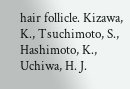hair follicle. Kizawa, K., Tsuchimoto, S., Hashimoto, K., Uchiwa, H. J.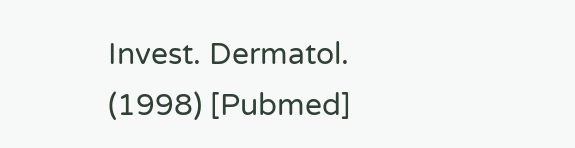Invest. Dermatol. (1998) [Pubmed]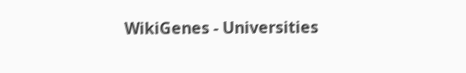WikiGenes - Universities